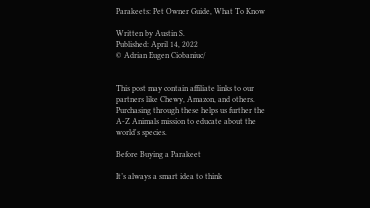Parakeets: Pet Owner Guide, What To Know

Written by Austin S.
Published: April 14, 2022
© Adrian Eugen Ciobaniuc/


This post may contain affiliate links to our partners like Chewy, Amazon, and others. Purchasing through these helps us further the A-Z Animals mission to educate about the world's species.

Before Buying a Parakeet

It’s always a smart idea to think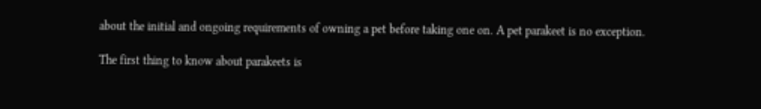about the initial and ongoing requirements of owning a pet before taking one on. A pet parakeet is no exception.

The first thing to know about parakeets is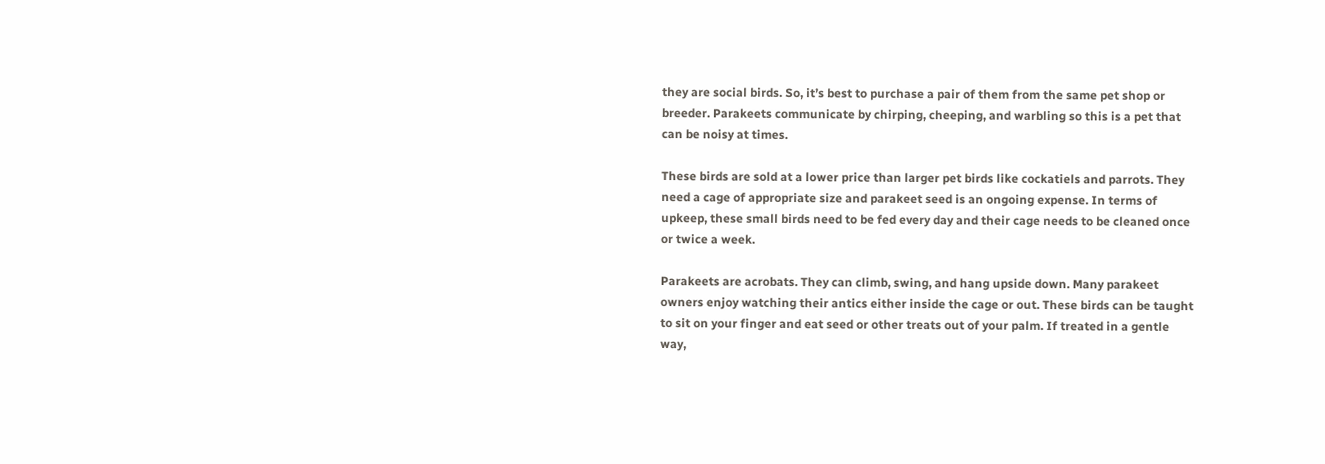they are social birds. So, it’s best to purchase a pair of them from the same pet shop or breeder. Parakeets communicate by chirping, cheeping, and warbling so this is a pet that can be noisy at times.

These birds are sold at a lower price than larger pet birds like cockatiels and parrots. They need a cage of appropriate size and parakeet seed is an ongoing expense. In terms of upkeep, these small birds need to be fed every day and their cage needs to be cleaned once or twice a week.

Parakeets are acrobats. They can climb, swing, and hang upside down. Many parakeet owners enjoy watching their antics either inside the cage or out. These birds can be taught to sit on your finger and eat seed or other treats out of your palm. If treated in a gentle way,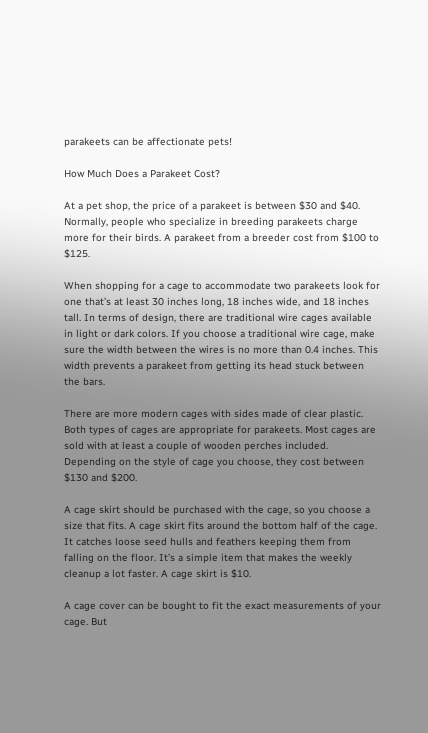parakeets can be affectionate pets!

How Much Does a Parakeet Cost?

At a pet shop, the price of a parakeet is between $30 and $40. Normally, people who specialize in breeding parakeets charge more for their birds. A parakeet from a breeder cost from $100 to $125.

When shopping for a cage to accommodate two parakeets look for one that’s at least 30 inches long, 18 inches wide, and 18 inches tall. In terms of design, there are traditional wire cages available in light or dark colors. If you choose a traditional wire cage, make sure the width between the wires is no more than 0.4 inches. This width prevents a parakeet from getting its head stuck between the bars.

There are more modern cages with sides made of clear plastic. Both types of cages are appropriate for parakeets. Most cages are sold with at least a couple of wooden perches included. Depending on the style of cage you choose, they cost between $130 and $200.

A cage skirt should be purchased with the cage, so you choose a size that fits. A cage skirt fits around the bottom half of the cage. It catches loose seed hulls and feathers keeping them from falling on the floor. It’s a simple item that makes the weekly cleanup a lot faster. A cage skirt is $10.

A cage cover can be bought to fit the exact measurements of your cage. But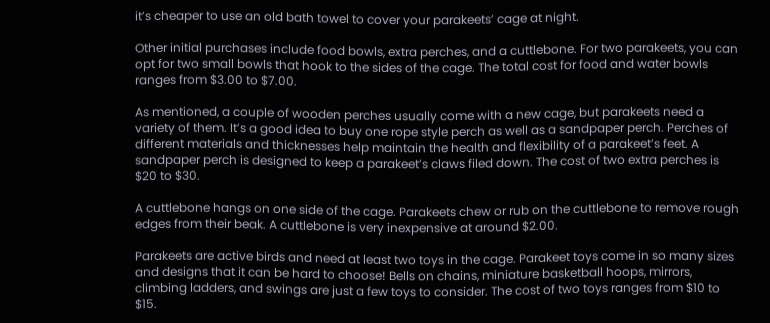it’s cheaper to use an old bath towel to cover your parakeets’ cage at night.

Other initial purchases include food bowls, extra perches, and a cuttlebone. For two parakeets, you can opt for two small bowls that hook to the sides of the cage. The total cost for food and water bowls ranges from $3.00 to $7.00.

As mentioned, a couple of wooden perches usually come with a new cage, but parakeets need a variety of them. It’s a good idea to buy one rope style perch as well as a sandpaper perch. Perches of different materials and thicknesses help maintain the health and flexibility of a parakeet’s feet. A sandpaper perch is designed to keep a parakeet’s claws filed down. The cost of two extra perches is $20 to $30.

A cuttlebone hangs on one side of the cage. Parakeets chew or rub on the cuttlebone to remove rough edges from their beak. A cuttlebone is very inexpensive at around $2.00.

Parakeets are active birds and need at least two toys in the cage. Parakeet toys come in so many sizes and designs that it can be hard to choose! Bells on chains, miniature basketball hoops, mirrors, climbing ladders, and swings are just a few toys to consider. The cost of two toys ranges from $10 to $15.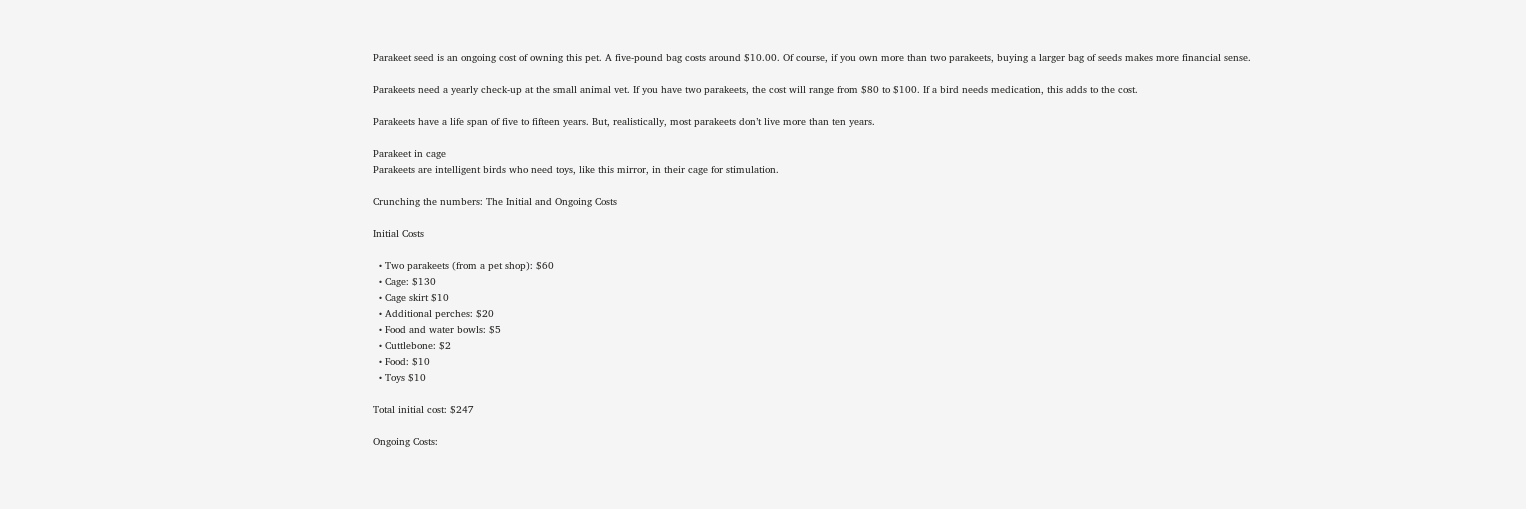Parakeet seed is an ongoing cost of owning this pet. A five-pound bag costs around $10.00. Of course, if you own more than two parakeets, buying a larger bag of seeds makes more financial sense.

Parakeets need a yearly check-up at the small animal vet. If you have two parakeets, the cost will range from $80 to $100. If a bird needs medication, this adds to the cost.

Parakeets have a life span of five to fifteen years. But, realistically, most parakeets don’t live more than ten years.

Parakeet in cage
Parakeets are intelligent birds who need toys, like this mirror, in their cage for stimulation.

Crunching the numbers: The Initial and Ongoing Costs

Initial Costs

  • Two parakeets (from a pet shop): $60
  • Cage: $130
  • Cage skirt $10
  • Additional perches: $20
  • Food and water bowls: $5
  • Cuttlebone: $2
  • Food: $10
  • Toys $10

Total initial cost: $247

Ongoing Costs: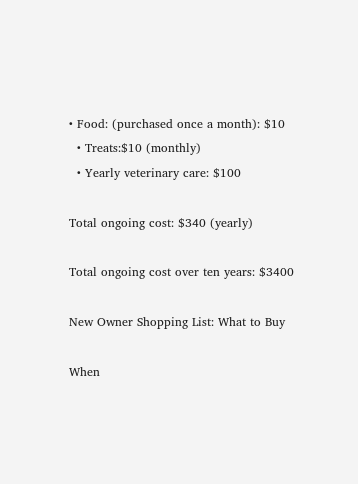• Food: (purchased once a month): $10
  • Treats:$10 (monthly)
  • Yearly veterinary care: $100

Total ongoing cost: $340 (yearly)

Total ongoing cost over ten years: $3400

New Owner Shopping List: What to Buy

When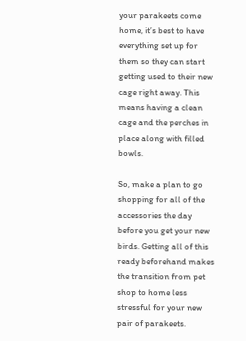your parakeets come home, it’s best to have everything set up for them so they can start getting used to their new cage right away. This means having a clean cage and the perches in place along with filled bowls.

So, make a plan to go shopping for all of the accessories the day before you get your new birds. Getting all of this ready beforehand makes the transition from pet shop to home less stressful for your new pair of parakeets.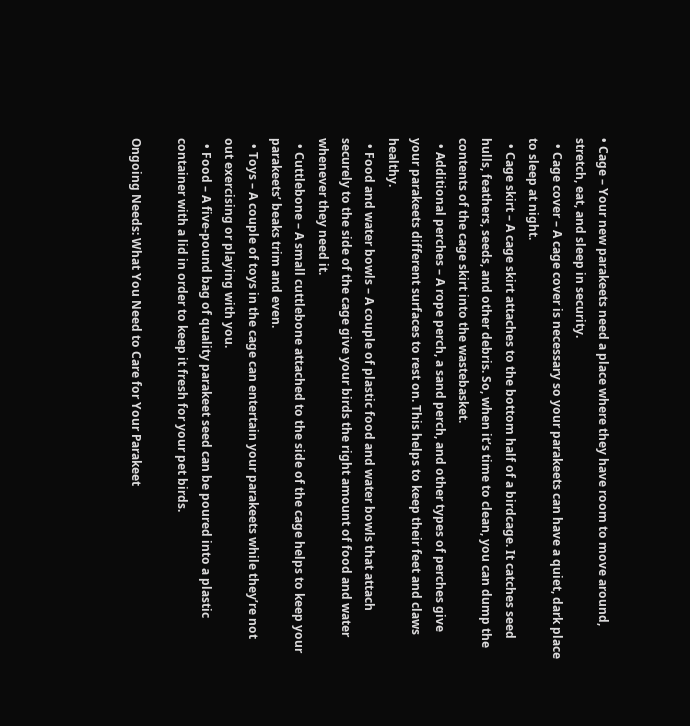• Cage – Your new parakeets need a place where they have room to move around, stretch, eat, and sleep in security.
  • Cage cover – A cage cover is necessary so your parakeets can have a quiet, dark place to sleep at night.
  • Cage skirt – A cage skirt attaches to the bottom half of a birdcage. It catches seed hulls, feathers, seeds, and other debris. So, when it’s time to clean, you can dump the contents of the cage skirt into the wastebasket.
  • Additional perches – A rope perch, a sand perch, and other types of perches give your parakeets different surfaces to rest on. This helps to keep their feet and claws healthy.
  • Food and water bowls – A couple of plastic food and water bowls that attach securely to the side of the cage give your birds the right amount of food and water whenever they need it.
  • Cuttlebone – A small cuttlebone attached to the side of the cage helps to keep your parakeets’ beaks trim and even.
  • Toys – A couple of toys in the cage can entertain your parakeets while they’re not out exercising or playing with you.
  • Food – A five-pound bag of quality parakeet seed can be poured into a plastic container with a lid in order to keep it fresh for your pet birds.

Ongoing Needs: What You Need to Care for Your Parakeet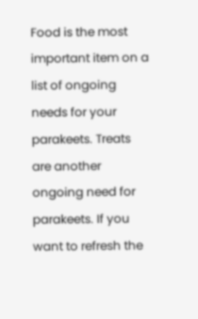Food is the most important item on a list of ongoing needs for your parakeets. Treats are another ongoing need for parakeets. If you want to refresh the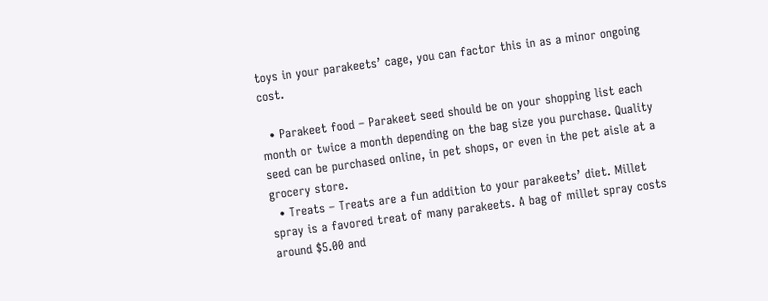toys in your parakeets’ cage, you can factor this in as a minor ongoing cost.

  • Parakeet food – Parakeet seed should be on your shopping list each month or twice a month depending on the bag size you purchase. Quality seed can be purchased online, in pet shops, or even in the pet aisle at a grocery store.
  • Treats – Treats are a fun addition to your parakeets’ diet. Millet spray is a favored treat of many parakeets. A bag of millet spray costs around $5.00 and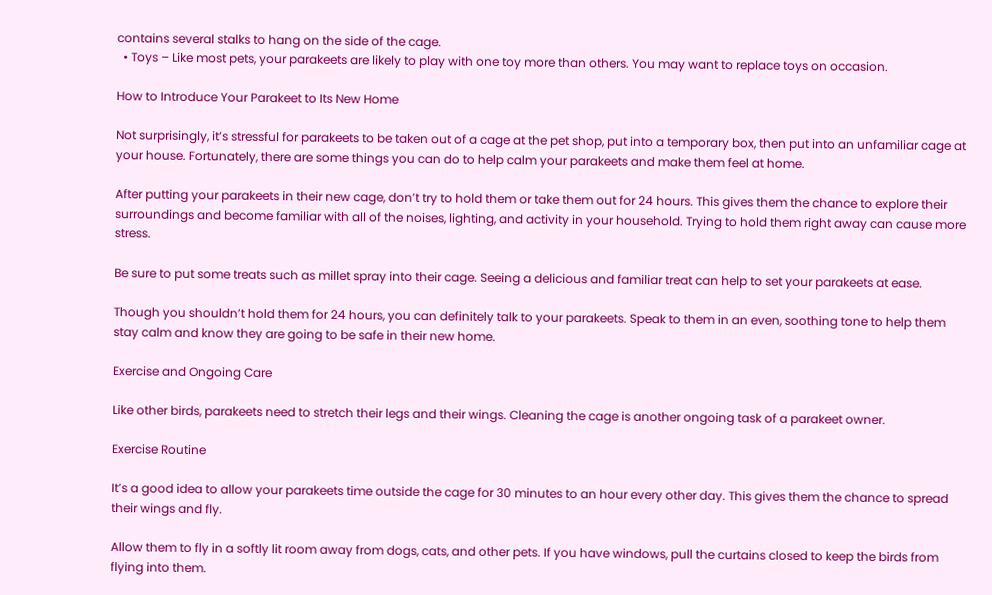contains several stalks to hang on the side of the cage.
  • Toys – Like most pets, your parakeets are likely to play with one toy more than others. You may want to replace toys on occasion.

How to Introduce Your Parakeet to Its New Home

Not surprisingly, it’s stressful for parakeets to be taken out of a cage at the pet shop, put into a temporary box, then put into an unfamiliar cage at your house. Fortunately, there are some things you can do to help calm your parakeets and make them feel at home.

After putting your parakeets in their new cage, don’t try to hold them or take them out for 24 hours. This gives them the chance to explore their surroundings and become familiar with all of the noises, lighting, and activity in your household. Trying to hold them right away can cause more stress.

Be sure to put some treats such as millet spray into their cage. Seeing a delicious and familiar treat can help to set your parakeets at ease.

Though you shouldn’t hold them for 24 hours, you can definitely talk to your parakeets. Speak to them in an even, soothing tone to help them stay calm and know they are going to be safe in their new home.

Exercise and Ongoing Care

Like other birds, parakeets need to stretch their legs and their wings. Cleaning the cage is another ongoing task of a parakeet owner.

Exercise Routine

It’s a good idea to allow your parakeets time outside the cage for 30 minutes to an hour every other day. This gives them the chance to spread their wings and fly.

Allow them to fly in a softly lit room away from dogs, cats, and other pets. If you have windows, pull the curtains closed to keep the birds from flying into them.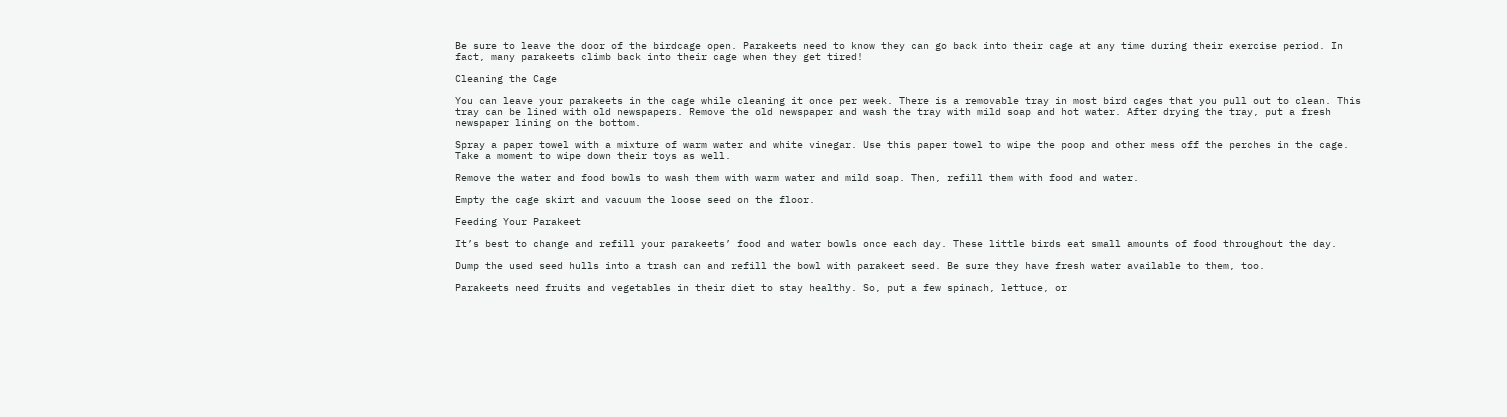Be sure to leave the door of the birdcage open. Parakeets need to know they can go back into their cage at any time during their exercise period. In fact, many parakeets climb back into their cage when they get tired!

Cleaning the Cage

You can leave your parakeets in the cage while cleaning it once per week. There is a removable tray in most bird cages that you pull out to clean. This tray can be lined with old newspapers. Remove the old newspaper and wash the tray with mild soap and hot water. After drying the tray, put a fresh newspaper lining on the bottom.

Spray a paper towel with a mixture of warm water and white vinegar. Use this paper towel to wipe the poop and other mess off the perches in the cage. Take a moment to wipe down their toys as well.

Remove the water and food bowls to wash them with warm water and mild soap. Then, refill them with food and water.

Empty the cage skirt and vacuum the loose seed on the floor.

Feeding Your Parakeet

It’s best to change and refill your parakeets’ food and water bowls once each day. These little birds eat small amounts of food throughout the day.

Dump the used seed hulls into a trash can and refill the bowl with parakeet seed. Be sure they have fresh water available to them, too.

Parakeets need fruits and vegetables in their diet to stay healthy. So, put a few spinach, lettuce, or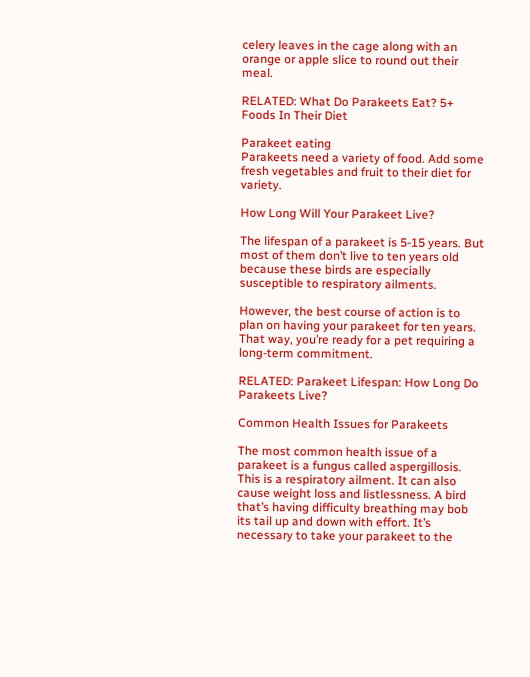celery leaves in the cage along with an orange or apple slice to round out their meal.

RELATED: What Do Parakeets Eat? 5+ Foods In Their Diet

Parakeet eating
Parakeets need a variety of food. Add some fresh vegetables and fruit to their diet for variety.

How Long Will Your Parakeet Live?

The lifespan of a parakeet is 5-15 years. But most of them don’t live to ten years old because these birds are especially susceptible to respiratory ailments.

However, the best course of action is to plan on having your parakeet for ten years. That way, you’re ready for a pet requiring a long-term commitment.

RELATED: Parakeet Lifespan: How Long Do Parakeets Live?

Common Health Issues for Parakeets

The most common health issue of a parakeet is a fungus called aspergillosis. This is a respiratory ailment. It can also cause weight loss and listlessness. A bird that’s having difficulty breathing may bob its tail up and down with effort. It’s necessary to take your parakeet to the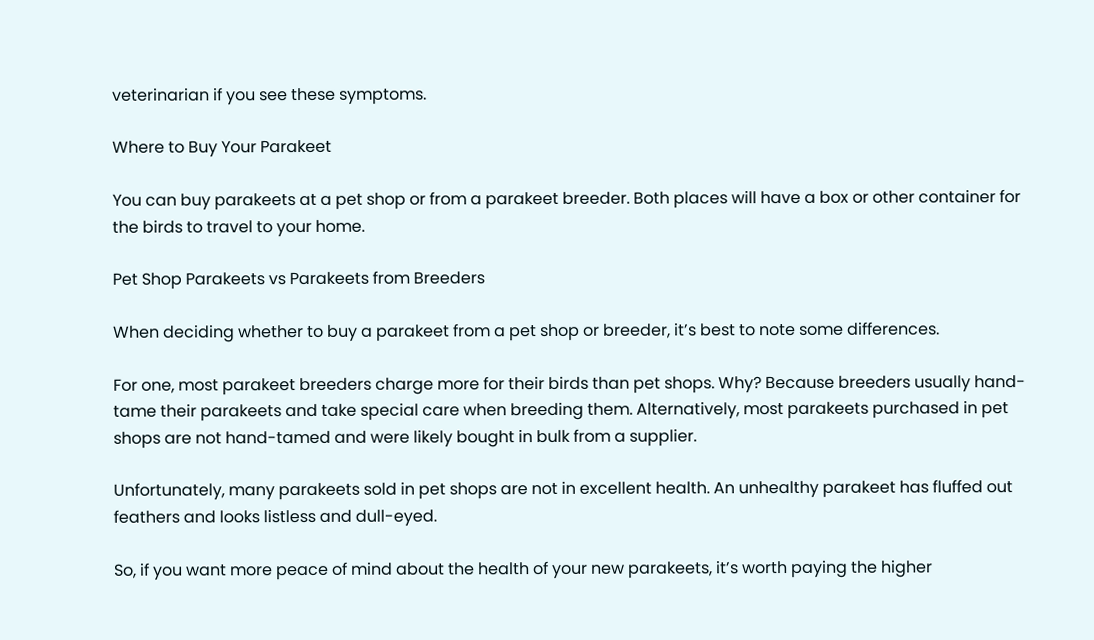veterinarian if you see these symptoms.

Where to Buy Your Parakeet

You can buy parakeets at a pet shop or from a parakeet breeder. Both places will have a box or other container for the birds to travel to your home.

Pet Shop Parakeets vs Parakeets from Breeders

When deciding whether to buy a parakeet from a pet shop or breeder, it’s best to note some differences.

For one, most parakeet breeders charge more for their birds than pet shops. Why? Because breeders usually hand-tame their parakeets and take special care when breeding them. Alternatively, most parakeets purchased in pet shops are not hand-tamed and were likely bought in bulk from a supplier.

Unfortunately, many parakeets sold in pet shops are not in excellent health. An unhealthy parakeet has fluffed out feathers and looks listless and dull-eyed.

So, if you want more peace of mind about the health of your new parakeets, it’s worth paying the higher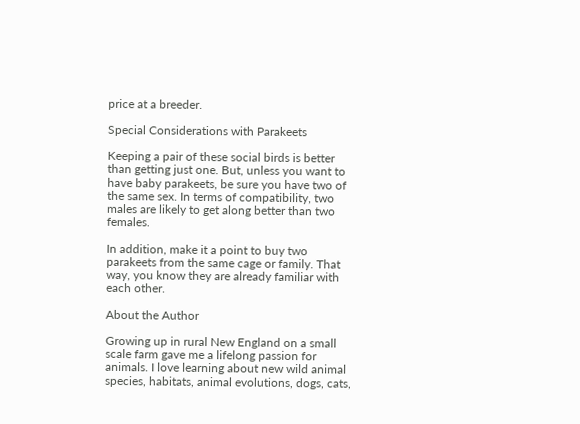price at a breeder.

Special Considerations with Parakeets

Keeping a pair of these social birds is better than getting just one. But, unless you want to have baby parakeets, be sure you have two of the same sex. In terms of compatibility, two males are likely to get along better than two females.

In addition, make it a point to buy two parakeets from the same cage or family. That way, you know they are already familiar with each other.

About the Author

Growing up in rural New England on a small scale farm gave me a lifelong passion for animals. I love learning about new wild animal species, habitats, animal evolutions, dogs, cats,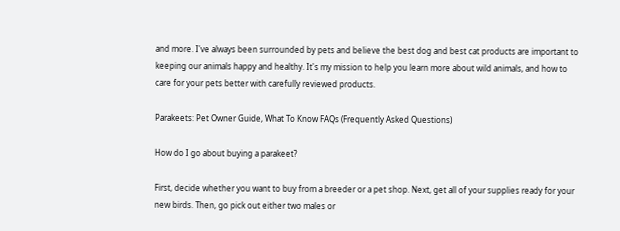and more. I've always been surrounded by pets and believe the best dog and best cat products are important to keeping our animals happy and healthy. It's my mission to help you learn more about wild animals, and how to care for your pets better with carefully reviewed products.

Parakeets: Pet Owner Guide, What To Know FAQs (Frequently Asked Questions)

How do I go about buying a parakeet?

First, decide whether you want to buy from a breeder or a pet shop. Next, get all of your supplies ready for your new birds. Then, go pick out either two males or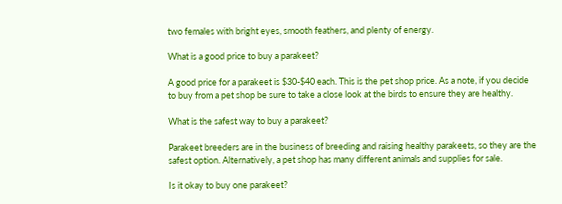two females with bright eyes, smooth feathers, and plenty of energy.

What is a good price to buy a parakeet?

A good price for a parakeet is $30-$40 each. This is the pet shop price. As a note, if you decide to buy from a pet shop be sure to take a close look at the birds to ensure they are healthy.

What is the safest way to buy a parakeet?

Parakeet breeders are in the business of breeding and raising healthy parakeets, so they are the safest option. Alternatively, a pet shop has many different animals and supplies for sale.

Is it okay to buy one parakeet?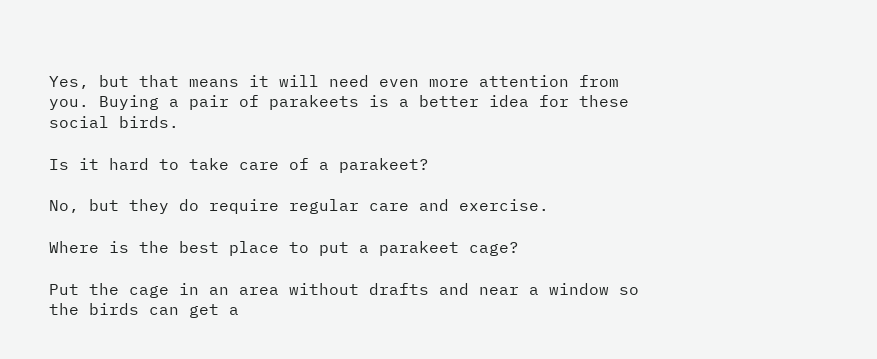Yes, but that means it will need even more attention from you. Buying a pair of parakeets is a better idea for these social birds.

Is it hard to take care of a parakeet?

No, but they do require regular care and exercise.

Where is the best place to put a parakeet cage?

Put the cage in an area without drafts and near a window so the birds can get a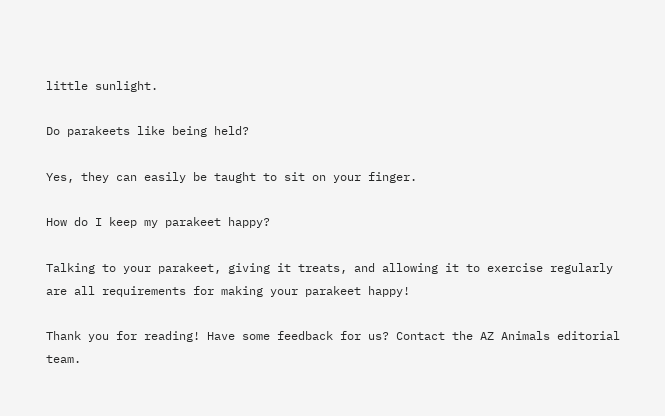little sunlight.

Do parakeets like being held?

Yes, they can easily be taught to sit on your finger.

How do I keep my parakeet happy?

Talking to your parakeet, giving it treats, and allowing it to exercise regularly are all requirements for making your parakeet happy!

Thank you for reading! Have some feedback for us? Contact the AZ Animals editorial team.